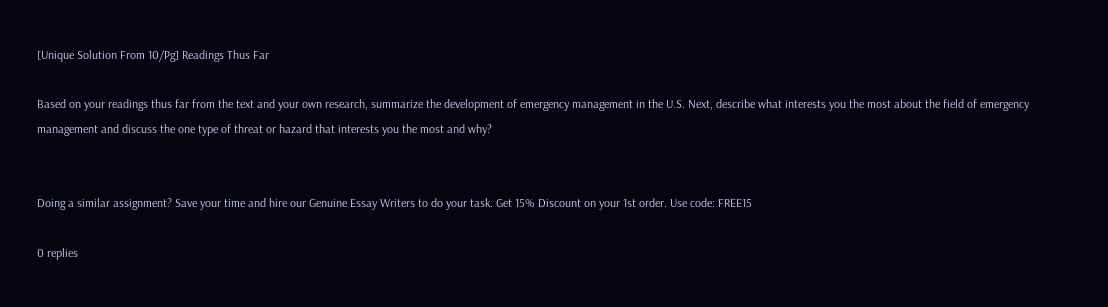[Unique Solution From 10/Pg] Readings Thus Far

Based on your readings thus far from the text and your own research, summarize the development of emergency management in the U.S. Next, describe what interests you the most about the field of emergency management and discuss the one type of threat or hazard that interests you the most and why?


Doing a similar assignment? Save your time and hire our Genuine Essay Writers to do your task. Get 15% Discount on your 1st order. Use code: FREE15

0 replies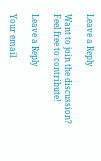Leave a Reply

Want to join the discussion?
Feel free to contribute!

Leave a Reply

Your email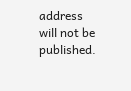address will not be published.